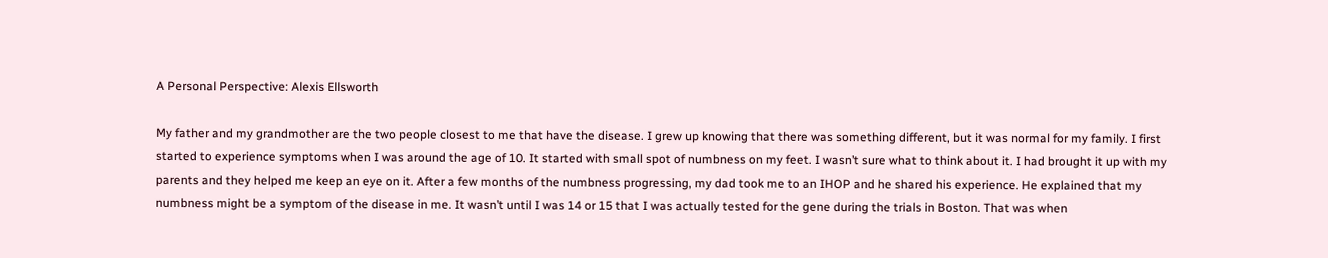A Personal Perspective: Alexis Ellsworth

My father and my grandmother are the two people closest to me that have the disease. I grew up knowing that there was something different, but it was normal for my family. I first started to experience symptoms when I was around the age of 10. It started with small spot of numbness on my feet. I wasn’t sure what to think about it. I had brought it up with my parents and they helped me keep an eye on it. After a few months of the numbness progressing, my dad took me to an IHOP and he shared his experience. He explained that my numbness might be a symptom of the disease in me. It wasn’t until I was 14 or 15 that I was actually tested for the gene during the trials in Boston. That was when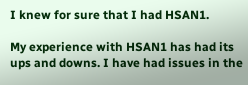I knew for sure that I had HSAN1.

My experience with HSAN1 has had its ups and downs. I have had issues in the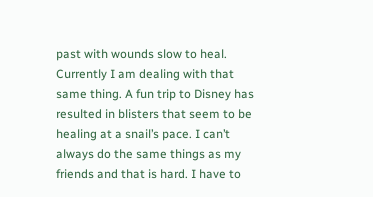past with wounds slow to heal. Currently I am dealing with that same thing. A fun trip to Disney has resulted in blisters that seem to be healing at a snail’s pace. I can’t always do the same things as my friends and that is hard. I have to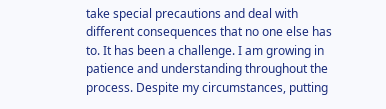take special precautions and deal with different consequences that no one else has to. It has been a challenge. I am growing in patience and understanding throughout the process. Despite my circumstances, putting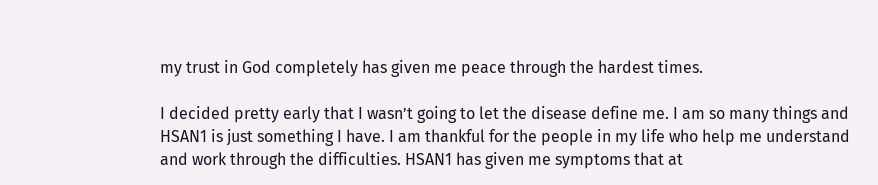my trust in God completely has given me peace through the hardest times.

I decided pretty early that I wasn’t going to let the disease define me. I am so many things and HSAN1 is just something I have. I am thankful for the people in my life who help me understand and work through the difficulties. HSAN1 has given me symptoms that at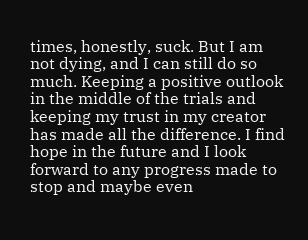times, honestly, suck. But I am not dying, and I can still do so much. Keeping a positive outlook in the middle of the trials and keeping my trust in my creator has made all the difference. I find hope in the future and I look forward to any progress made to stop and maybe even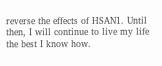reverse the effects of HSAN1. Until then, I will continue to live my life the best I know how.